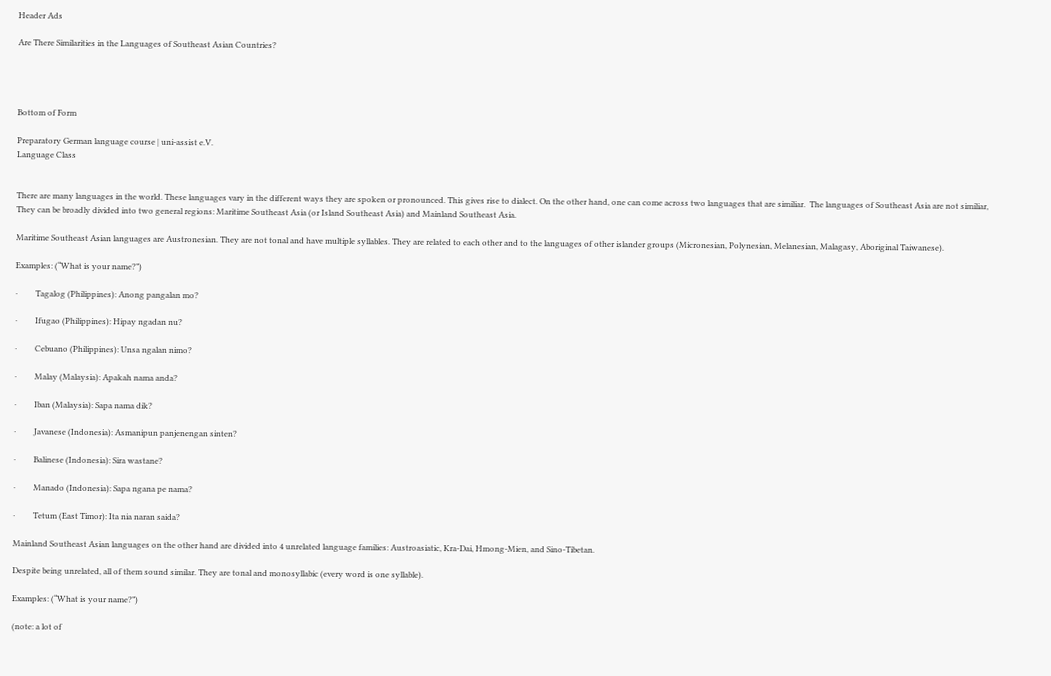Header Ads

Are There Similarities in the Languages of Southeast Asian Countries?




Bottom of Form

Preparatory German language course | uni-assist e.V.
Language Class


There are many languages in the world. These languages vary in the different ways they are spoken or pronounced. This gives rise to dialect. On the other hand, one can come across two languages that are similiar.  The languages of Southeast Asia are not similiar, They can be broadly divided into two general regions: Maritime Southeast Asia (or Island Southeast Asia) and Mainland Southeast Asia.

Maritime Southeast Asian languages are Austronesian. They are not tonal and have multiple syllables. They are related to each other and to the languages of other islander groups (Micronesian, Polynesian, Melanesian, Malagasy, Aboriginal Taiwanese).

Examples: (“What is your name?”)

·         Tagalog (Philippines): Anong pangalan mo?

·         Ifugao (Philippines): Hipay ngadan nu?

·         Cebuano (Philippines): Unsa ngalan nimo?

·         Malay (Malaysia): Apakah nama anda?

·         Iban (Malaysia): Sapa nama dik?

·         Javanese (Indonesia): Asmanipun panjenengan sinten?

·         Balinese (Indonesia): Sira wastane?

·         Manado (Indonesia): Sapa ngana pe nama?

·         Tetum (East Timor): Ita nia naran saida?

Mainland Southeast Asian languages on the other hand are divided into 4 unrelated language families: Austroasiatic, Kra-Dai, Hmong-Mien, and Sino-Tibetan.

Despite being unrelated, all of them sound similar. They are tonal and monosyllabic (every word is one syllable).

Examples: (“What is your name?”)

(note: a lot of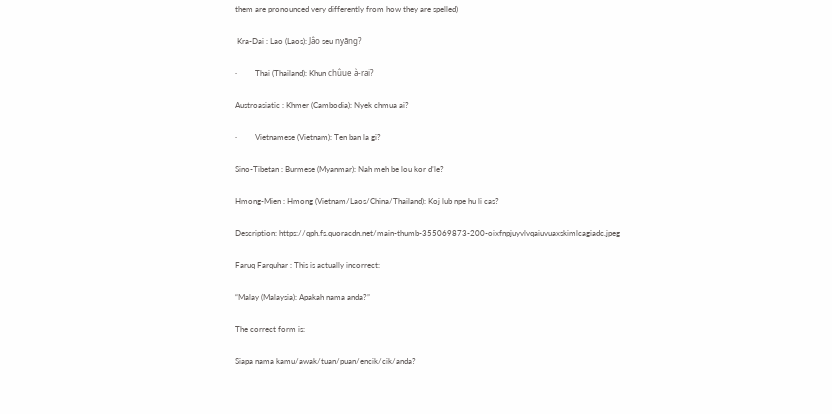them are pronounced very differently from how they are spelled)

 Kra-Dai : Lao (Laos): Jâo seu nyãng?

·         Thai (Thailand): Khun chûue à-rai?

Austroasiatic : Khmer (Cambodia): Nyek chmua ai?

·         Vietnamese (Vietnam): Ten ban la gi?

Sino-Tibetan : Burmese (Myanmar): Nah meh be lou kor d’le?

Hmong-Mien : Hmong (Vietnam/Laos/China/Thailand): Koj lub npe hu li cas?

Description: https://qph.fs.quoracdn.net/main-thumb-355069873-200-oixfnpjuyvlvqaiuvuaxskimlcagiadc.jpeg

Faruq Farquhar : This is actually incorrect:

“Malay (Malaysia): Apakah nama anda?”

The correct form is:

Siapa nama kamu/awak/tuan/puan/encik/cik/anda?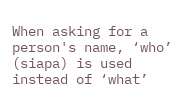When asking for a person's name, ‘who’ (siapa) is used instead of ‘what’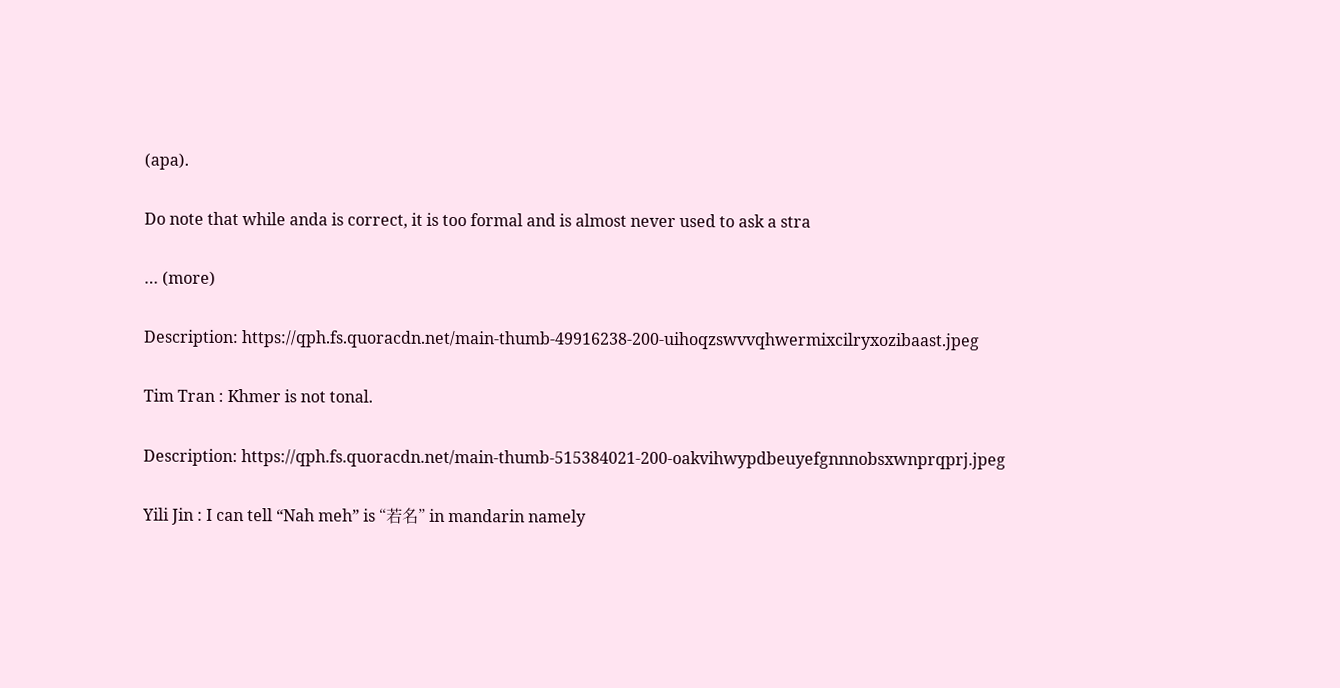(apa).

Do note that while anda is correct, it is too formal and is almost never used to ask a stra

… (more)

Description: https://qph.fs.quoracdn.net/main-thumb-49916238-200-uihoqzswvvqhwermixcilryxozibaast.jpeg

Tim Tran : Khmer is not tonal.

Description: https://qph.fs.quoracdn.net/main-thumb-515384021-200-oakvihwypdbeuyefgnnnobsxwnprqprj.jpeg

Yili Jin : I can tell “Nah meh” is “若名” in mandarin namely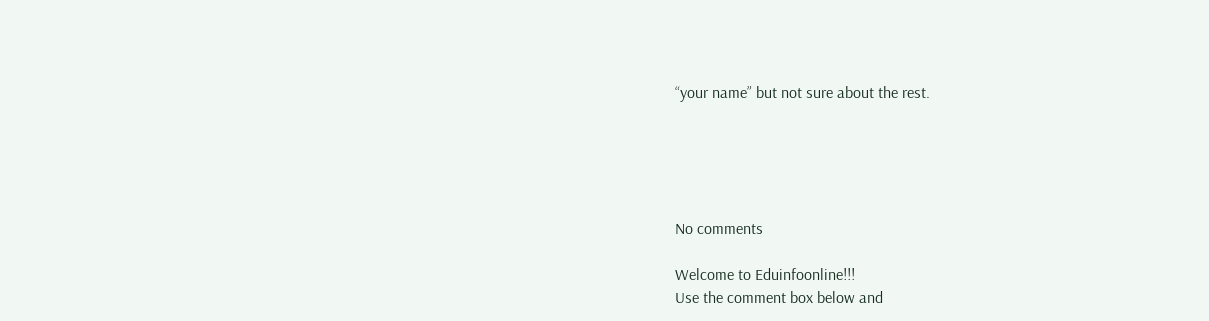“your name” but not sure about the rest.





No comments

Welcome to Eduinfoonline!!!
Use the comment box below and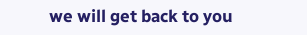we will get back to you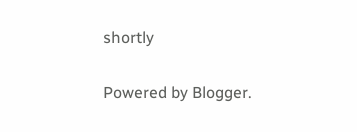shortly

Powered by Blogger.